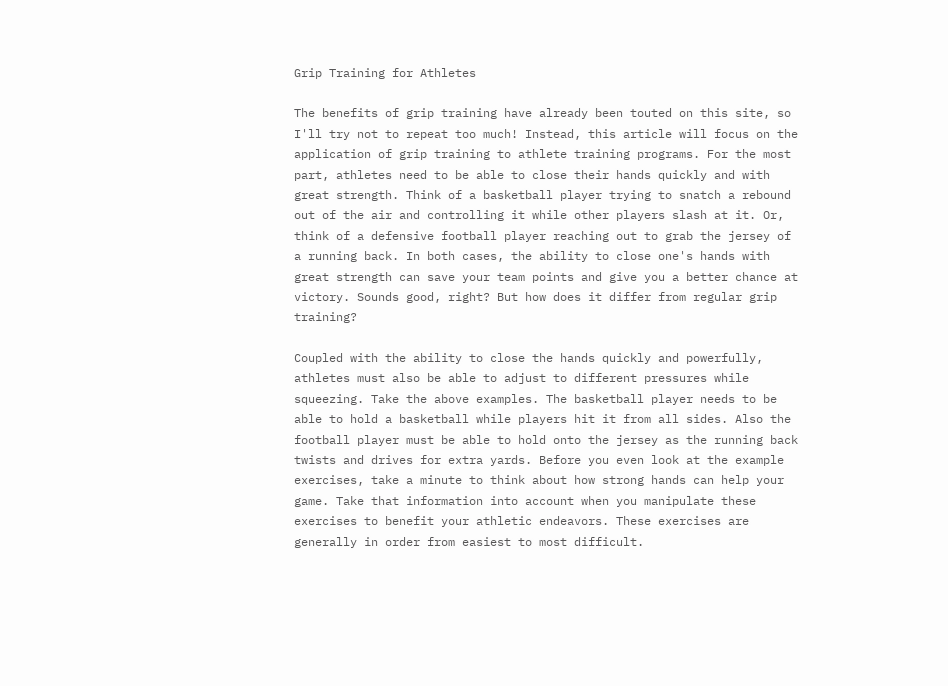Grip Training for Athletes

The benefits of grip training have already been touted on this site, so I'll try not to repeat too much! Instead, this article will focus on the application of grip training to athlete training programs. For the most part, athletes need to be able to close their hands quickly and with great strength. Think of a basketball player trying to snatch a rebound out of the air and controlling it while other players slash at it. Or, think of a defensive football player reaching out to grab the jersey of a running back. In both cases, the ability to close one's hands with great strength can save your team points and give you a better chance at victory. Sounds good, right? But how does it differ from regular grip training?

Coupled with the ability to close the hands quickly and powerfully, athletes must also be able to adjust to different pressures while squeezing. Take the above examples. The basketball player needs to be able to hold a basketball while players hit it from all sides. Also the football player must be able to hold onto the jersey as the running back twists and drives for extra yards. Before you even look at the example exercises, take a minute to think about how strong hands can help your game. Take that information into account when you manipulate these exercises to benefit your athletic endeavors. These exercises are generally in order from easiest to most difficult.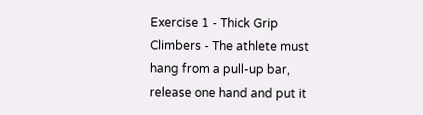Exercise 1 - Thick Grip Climbers - The athlete must hang from a pull-up bar, release one hand and put it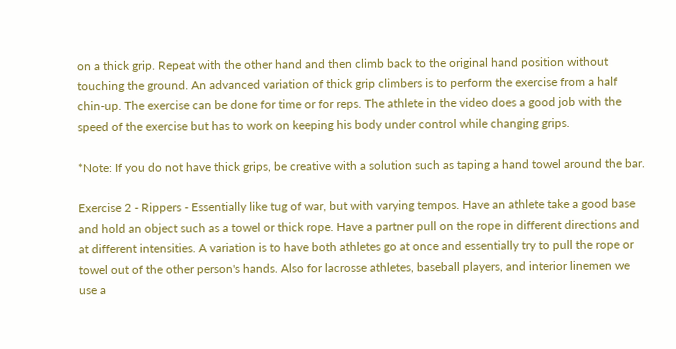on a thick grip. Repeat with the other hand and then climb back to the original hand position without touching the ground. An advanced variation of thick grip climbers is to perform the exercise from a half chin-up. The exercise can be done for time or for reps. The athlete in the video does a good job with the speed of the exercise but has to work on keeping his body under control while changing grips.

*Note: If you do not have thick grips, be creative with a solution such as taping a hand towel around the bar.

Exercise 2 - Rippers - Essentially like tug of war, but with varying tempos. Have an athlete take a good base and hold an object such as a towel or thick rope. Have a partner pull on the rope in different directions and at different intensities. A variation is to have both athletes go at once and essentially try to pull the rope or towel out of the other person's hands. Also for lacrosse athletes, baseball players, and interior linemen we use a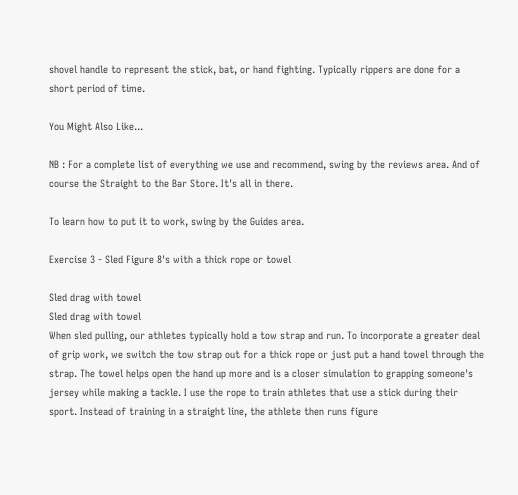shovel handle to represent the stick, bat, or hand fighting. Typically rippers are done for a short period of time.

You Might Also Like...

NB : For a complete list of everything we use and recommend, swing by the reviews area. And of course the Straight to the Bar Store. It's all in there.

To learn how to put it to work, swing by the Guides area.

Exercise 3 - Sled Figure 8's with a thick rope or towel

Sled drag with towel
Sled drag with towel
When sled pulling, our athletes typically hold a tow strap and run. To incorporate a greater deal of grip work, we switch the tow strap out for a thick rope or just put a hand towel through the strap. The towel helps open the hand up more and is a closer simulation to grapping someone's jersey while making a tackle. I use the rope to train athletes that use a stick during their sport. Instead of training in a straight line, the athlete then runs figure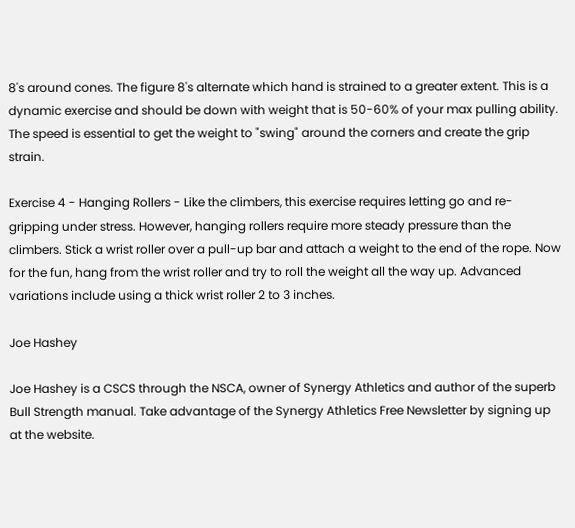8's around cones. The figure 8's alternate which hand is strained to a greater extent. This is a dynamic exercise and should be down with weight that is 50-60% of your max pulling ability. The speed is essential to get the weight to "swing" around the corners and create the grip strain.

Exercise 4 - Hanging Rollers - Like the climbers, this exercise requires letting go and re-gripping under stress. However, hanging rollers require more steady pressure than the climbers. Stick a wrist roller over a pull-up bar and attach a weight to the end of the rope. Now for the fun, hang from the wrist roller and try to roll the weight all the way up. Advanced variations include using a thick wrist roller 2 to 3 inches.

Joe Hashey

Joe Hashey is a CSCS through the NSCA, owner of Synergy Athletics and author of the superb Bull Strength manual. Take advantage of the Synergy Athletics Free Newsletter by signing up at the website.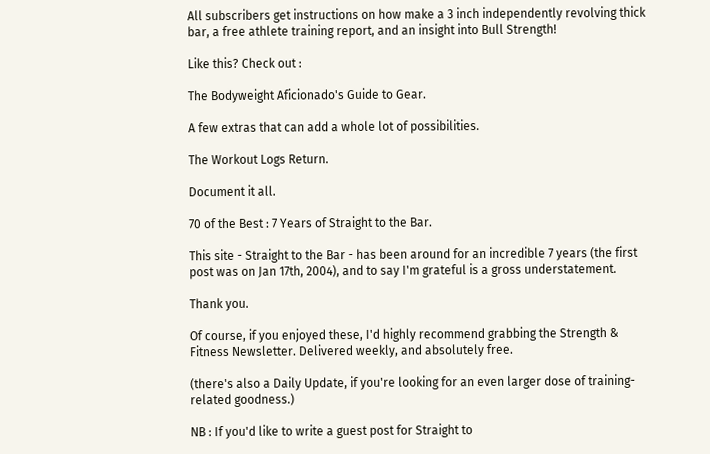All subscribers get instructions on how make a 3 inch independently revolving thick bar, a free athlete training report, and an insight into Bull Strength!

Like this? Check out :

The Bodyweight Aficionado's Guide to Gear.

A few extras that can add a whole lot of possibilities.

The Workout Logs Return.

Document it all.

70 of the Best : 7 Years of Straight to the Bar.

This site - Straight to the Bar - has been around for an incredible 7 years (the first post was on Jan 17th, 2004), and to say I'm grateful is a gross understatement.

Thank you.

Of course, if you enjoyed these, I'd highly recommend grabbing the Strength & Fitness Newsletter. Delivered weekly, and absolutely free.

(there's also a Daily Update, if you're looking for an even larger dose of training-related goodness.)

NB : If you'd like to write a guest post for Straight to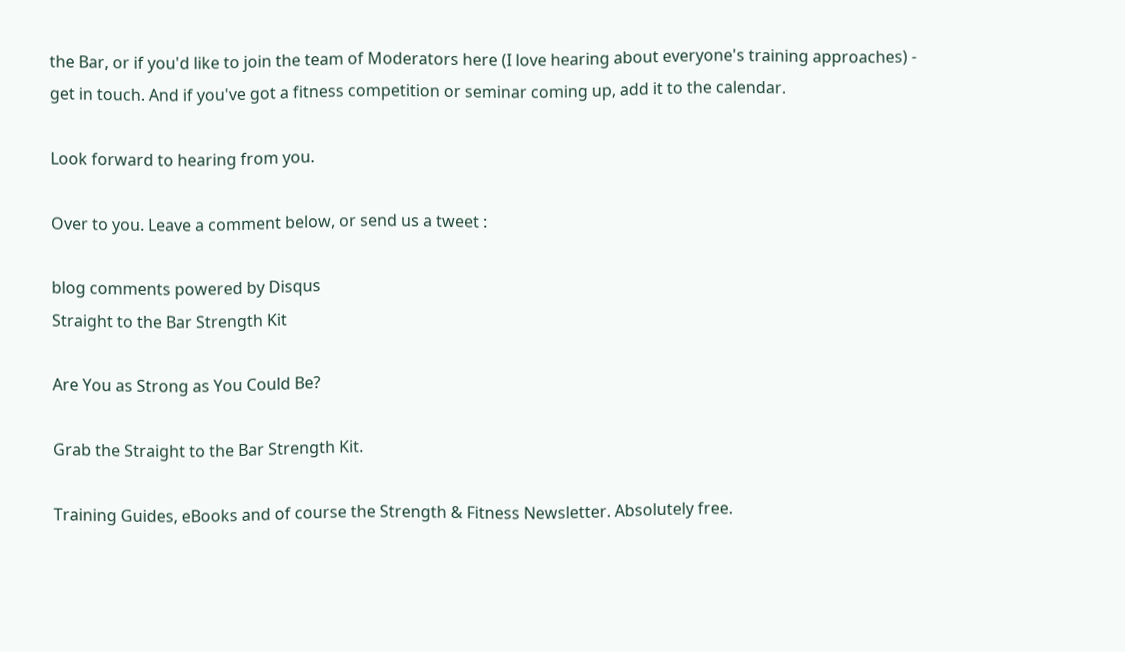the Bar, or if you'd like to join the team of Moderators here (I love hearing about everyone's training approaches) - get in touch. And if you've got a fitness competition or seminar coming up, add it to the calendar.

Look forward to hearing from you.

Over to you. Leave a comment below, or send us a tweet :

blog comments powered by Disqus
Straight to the Bar Strength Kit

Are You as Strong as You Could Be?

Grab the Straight to the Bar Strength Kit.

Training Guides, eBooks and of course the Strength & Fitness Newsletter. Absolutely free.